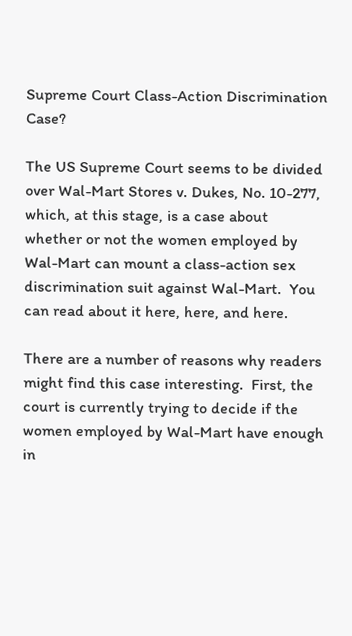Supreme Court Class-Action Discrimination Case?

The US Supreme Court seems to be divided over Wal-Mart Stores v. Dukes, No. 10-277, which, at this stage, is a case about whether or not the women employed by Wal-Mart can mount a class-action sex discrimination suit against Wal-Mart.  You can read about it here, here, and here.

There are a number of reasons why readers might find this case interesting.  First, the court is currently trying to decide if the women employed by Wal-Mart have enough in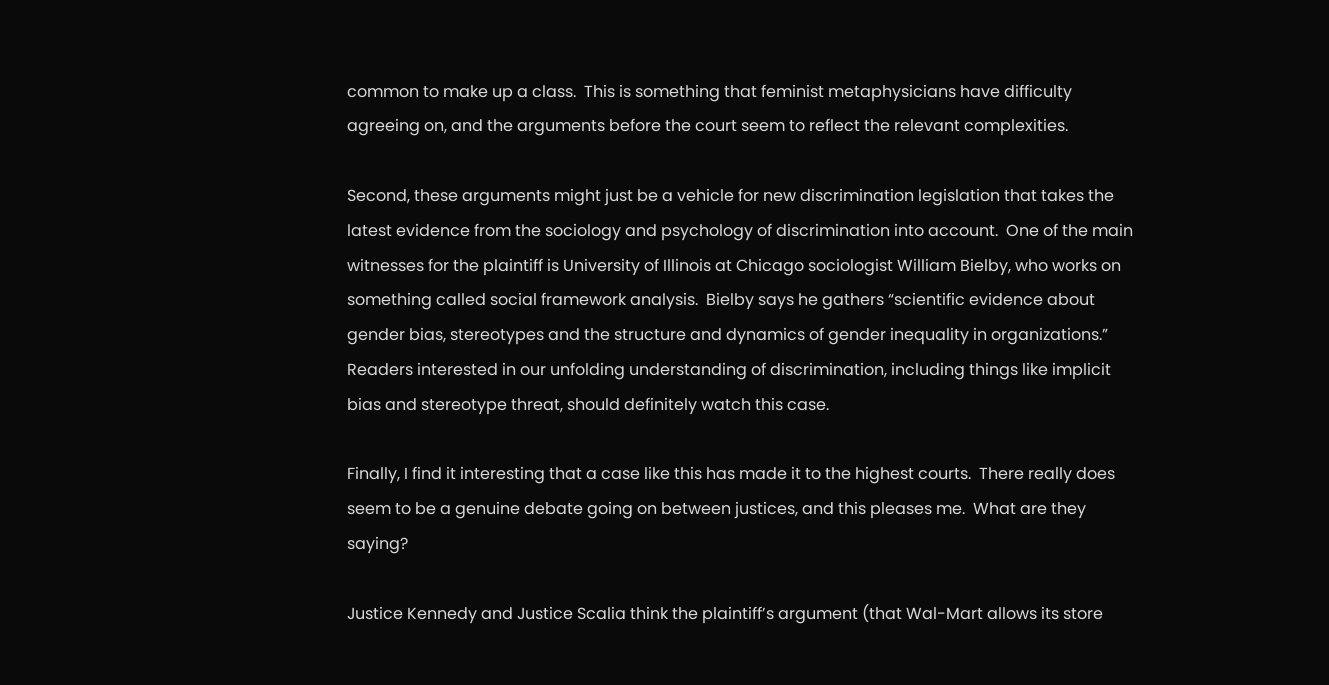common to make up a class.  This is something that feminist metaphysicians have difficulty agreeing on, and the arguments before the court seem to reflect the relevant complexities.

Second, these arguments might just be a vehicle for new discrimination legislation that takes the latest evidence from the sociology and psychology of discrimination into account.  One of the main witnesses for the plaintiff is University of Illinois at Chicago sociologist William Bielby, who works on something called social framework analysis.  Bielby says he gathers “scientific evidence about gender bias, stereotypes and the structure and dynamics of gender inequality in organizations.”  Readers interested in our unfolding understanding of discrimination, including things like implicit bias and stereotype threat, should definitely watch this case.

Finally, I find it interesting that a case like this has made it to the highest courts.  There really does seem to be a genuine debate going on between justices, and this pleases me.  What are they saying?

Justice Kennedy and Justice Scalia think the plaintiff’s argument (that Wal-Mart allows its store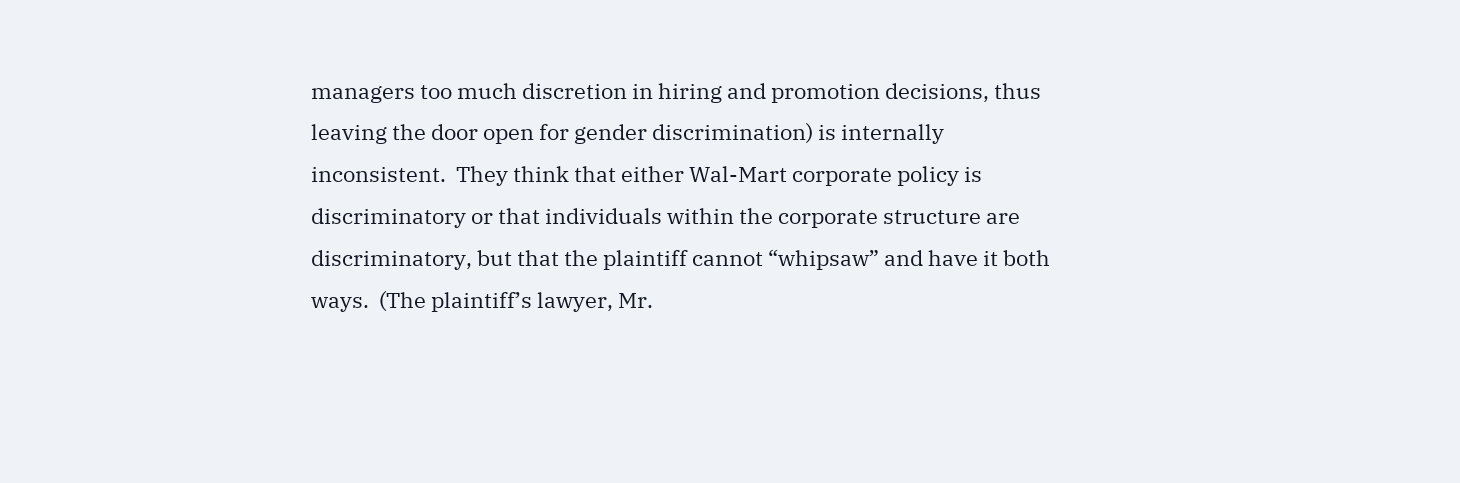managers too much discretion in hiring and promotion decisions, thus leaving the door open for gender discrimination) is internally inconsistent.  They think that either Wal-Mart corporate policy is discriminatory or that individuals within the corporate structure are discriminatory, but that the plaintiff cannot “whipsaw” and have it both ways.  (The plaintiff’s lawyer, Mr.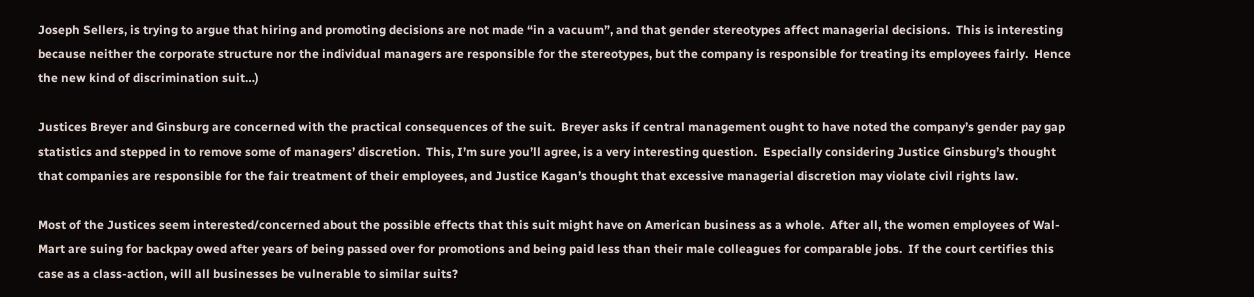Joseph Sellers, is trying to argue that hiring and promoting decisions are not made “in a vacuum”, and that gender stereotypes affect managerial decisions.  This is interesting because neither the corporate structure nor the individual managers are responsible for the stereotypes, but the company is responsible for treating its employees fairly.  Hence the new kind of discrimination suit…)

Justices Breyer and Ginsburg are concerned with the practical consequences of the suit.  Breyer asks if central management ought to have noted the company’s gender pay gap statistics and stepped in to remove some of managers’ discretion.  This, I’m sure you’ll agree, is a very interesting question.  Especially considering Justice Ginsburg’s thought that companies are responsible for the fair treatment of their employees, and Justice Kagan’s thought that excessive managerial discretion may violate civil rights law.

Most of the Justices seem interested/concerned about the possible effects that this suit might have on American business as a whole.  After all, the women employees of Wal-Mart are suing for backpay owed after years of being passed over for promotions and being paid less than their male colleagues for comparable jobs.  If the court certifies this case as a class-action, will all businesses be vulnerable to similar suits?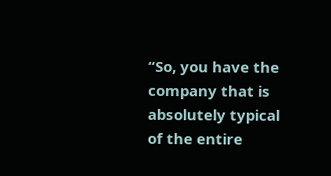“So, you have the company that is absolutely typical of the entire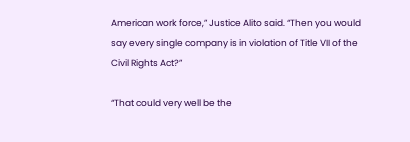American work force,” Justice Alito said. “Then you would say every single company is in violation of Title VII of the Civil Rights Act?”

“That could very well be the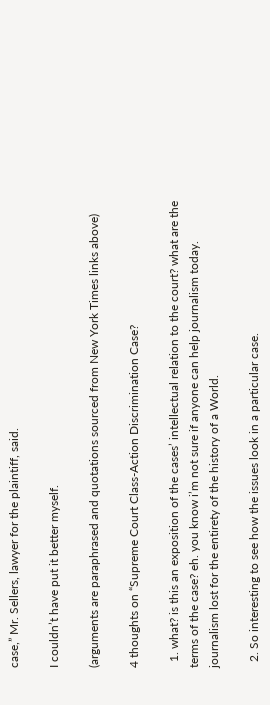case,” Mr. Sellers, lawyer for the plaintiff, said.

I couldn’t have put it better myself.

(arguments are paraphrased and quotations sourced from New York Times links above)

4 thoughts on “Supreme Court Class-Action Discrimination Case?

  1. what? is this an exposition of the cases’ intellectual relation to the court? what are the terms of the case? eh. you know i’m not sure if anyone can help journalism today. journalism lost for the entirety of the history of a World.

  2. So interesting to see how the issues look in a particular case.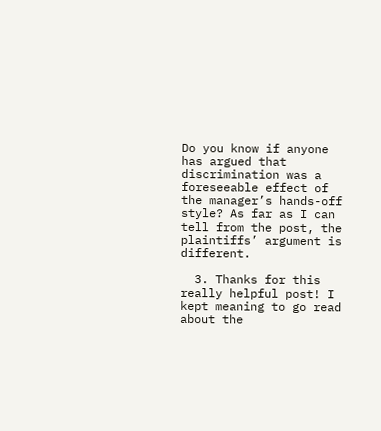Do you know if anyone has argued that discrimination was a foreseeable effect of the manager’s hands-off style? As far as I can tell from the post, the plaintiffs’ argument is different.

  3. Thanks for this really helpful post! I kept meaning to go read about the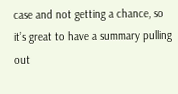case and not getting a chance, so it’s great to have a summary pulling out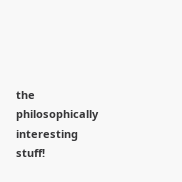the philosophically interesting stuff!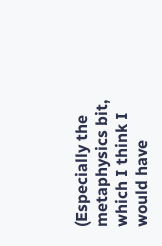(Especially the metaphysics bit, which I think I would have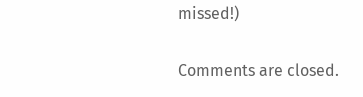missed!)

Comments are closed.